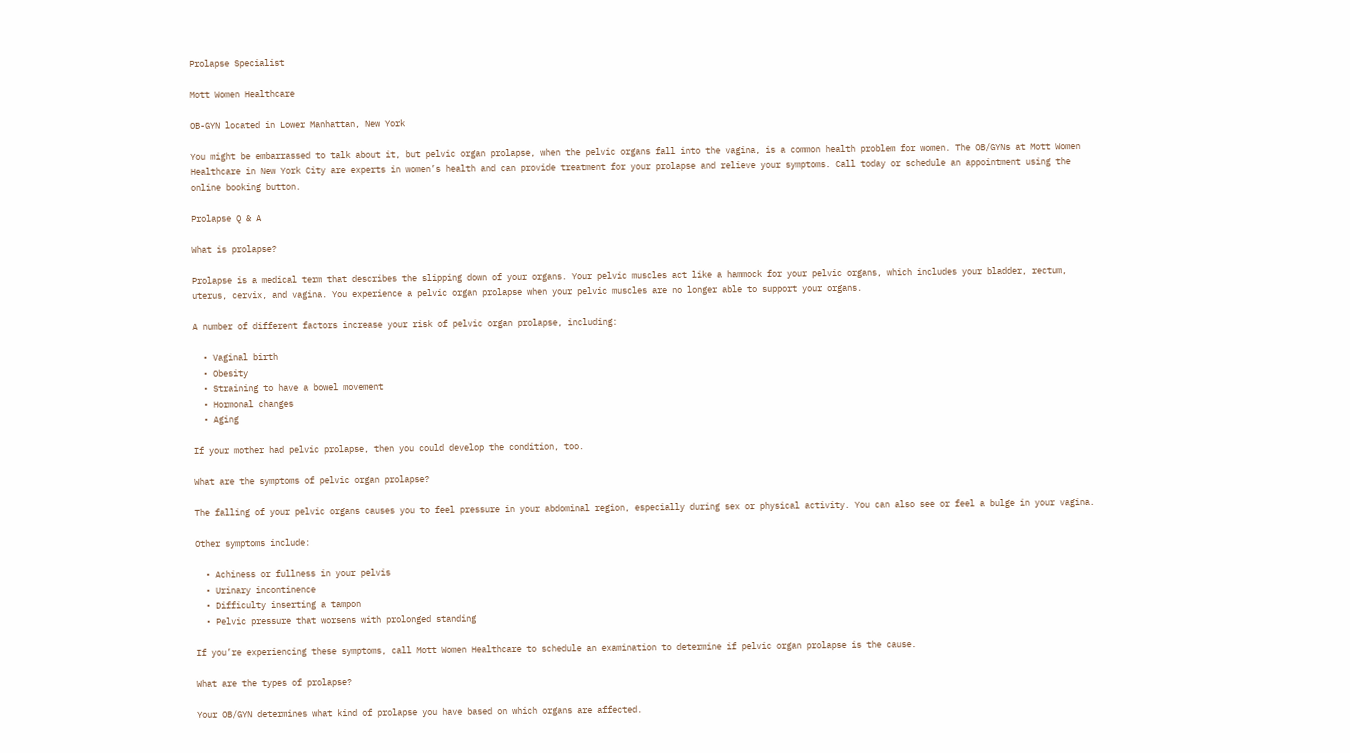Prolapse Specialist

Mott Women Healthcare

OB-GYN located in Lower Manhattan, New York

You might be embarrassed to talk about it, but pelvic organ prolapse, when the pelvic organs fall into the vagina, is a common health problem for women. The OB/GYNs at Mott Women Healthcare in New York City are experts in women’s health and can provide treatment for your prolapse and relieve your symptoms. Call today or schedule an appointment using the online booking button.

Prolapse Q & A

What is prolapse?

Prolapse is a medical term that describes the slipping down of your organs. Your pelvic muscles act like a hammock for your pelvic organs, which includes your bladder, rectum, uterus, cervix, and vagina. You experience a pelvic organ prolapse when your pelvic muscles are no longer able to support your organs.

A number of different factors increase your risk of pelvic organ prolapse, including:

  • Vaginal birth
  • Obesity
  • Straining to have a bowel movement
  • Hormonal changes
  • Aging

If your mother had pelvic prolapse, then you could develop the condition, too.

What are the symptoms of pelvic organ prolapse?

The falling of your pelvic organs causes you to feel pressure in your abdominal region, especially during sex or physical activity. You can also see or feel a bulge in your vagina.

Other symptoms include:

  • Achiness or fullness in your pelvis
  • Urinary incontinence
  • Difficulty inserting a tampon
  • Pelvic pressure that worsens with prolonged standing

If you’re experiencing these symptoms, call Mott Women Healthcare to schedule an examination to determine if pelvic organ prolapse is the cause.

What are the types of prolapse?

Your OB/GYN determines what kind of prolapse you have based on which organs are affected.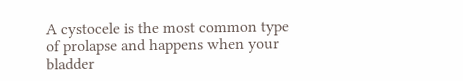A cystocele is the most common type of prolapse and happens when your bladder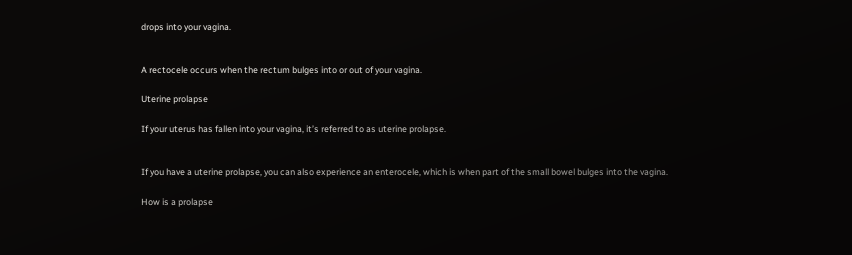drops into your vagina.


A rectocele occurs when the rectum bulges into or out of your vagina.

Uterine prolapse

If your uterus has fallen into your vagina, it’s referred to as uterine prolapse.


If you have a uterine prolapse, you can also experience an enterocele, which is when part of the small bowel bulges into the vagina.

How is a prolapse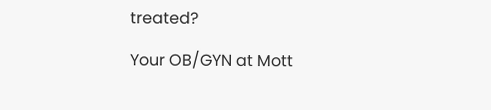treated?

Your OB/GYN at Mott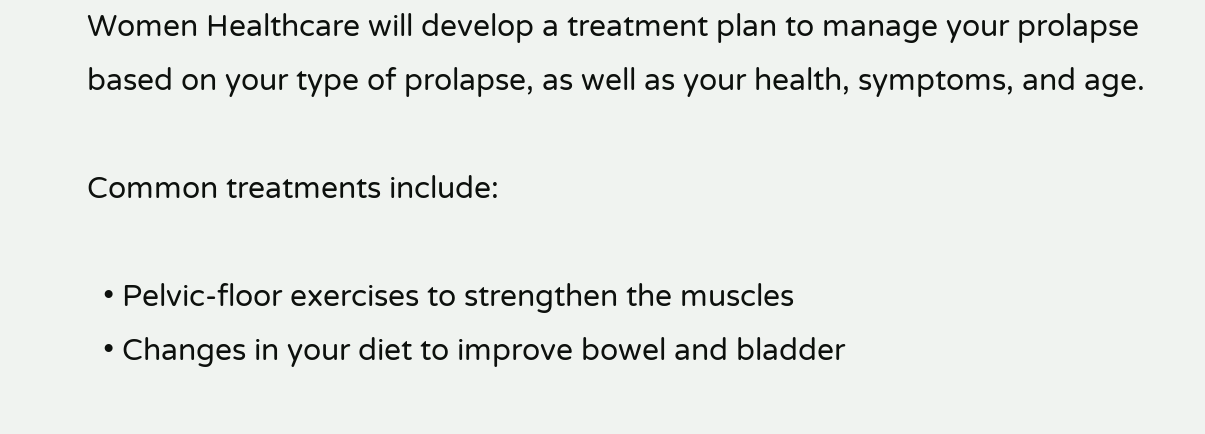Women Healthcare will develop a treatment plan to manage your prolapse based on your type of prolapse, as well as your health, symptoms, and age.

Common treatments include:

  • Pelvic-floor exercises to strengthen the muscles
  • Changes in your diet to improve bowel and bladder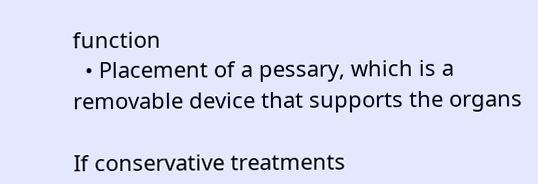function
  • Placement of a pessary, which is a removable device that supports the organs

If conservative treatments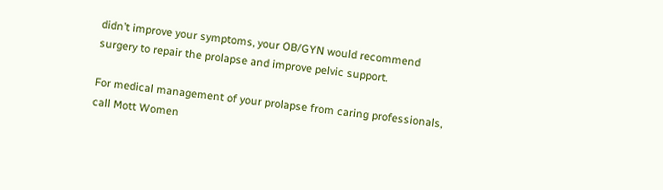didn’t improve your symptoms, your OB/GYN would recommend surgery to repair the prolapse and improve pelvic support.

For medical management of your prolapse from caring professionals, call Mott Women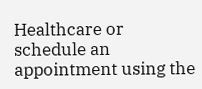Healthcare or schedule an appointment using the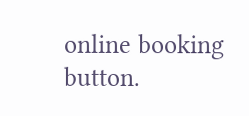online booking button.